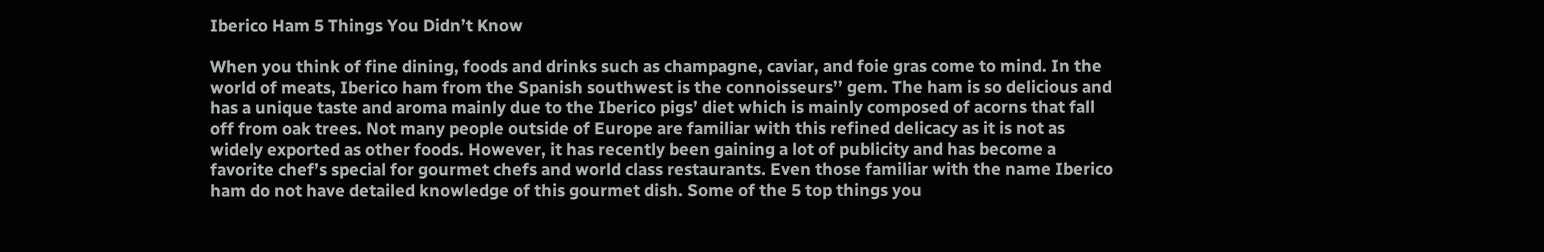Iberico Ham 5 Things You Didn’t Know

When you think of fine dining, foods and drinks such as champagne, caviar, and foie gras come to mind. In the world of meats, Iberico ham from the Spanish southwest is the connoisseurs’’ gem. The ham is so delicious and has a unique taste and aroma mainly due to the Iberico pigs’ diet which is mainly composed of acorns that fall off from oak trees. Not many people outside of Europe are familiar with this refined delicacy as it is not as widely exported as other foods. However, it has recently been gaining a lot of publicity and has become a favorite chef’s special for gourmet chefs and world class restaurants. Even those familiar with the name Iberico ham do not have detailed knowledge of this gourmet dish. Some of the 5 top things you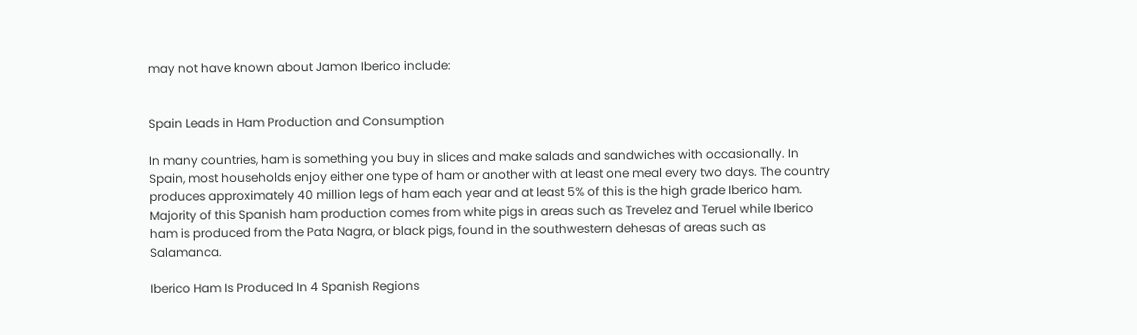may not have known about Jamon Iberico include:


Spain Leads in Ham Production and Consumption

In many countries, ham is something you buy in slices and make salads and sandwiches with occasionally. In Spain, most households enjoy either one type of ham or another with at least one meal every two days. The country produces approximately 40 million legs of ham each year and at least 5% of this is the high grade Iberico ham. Majority of this Spanish ham production comes from white pigs in areas such as Trevelez and Teruel while Iberico ham is produced from the Pata Nagra, or black pigs, found in the southwestern dehesas of areas such as Salamanca.

Iberico Ham Is Produced In 4 Spanish Regions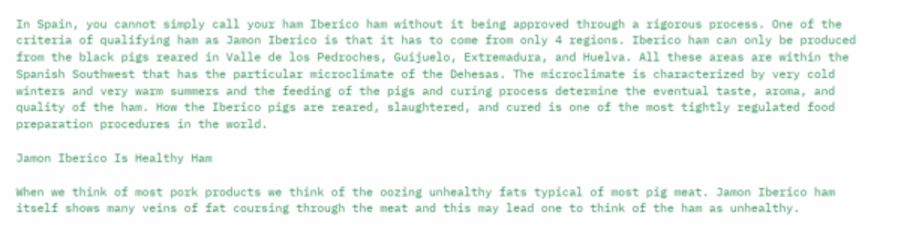In Spain, you cannot simply call your ham Iberico ham without it being approved through a rigorous process. One of the criteria of qualifying ham as Jamon Iberico is that it has to come from only 4 regions. Iberico ham can only be produced from the black pigs reared in Valle de los Pedroches, Guijuelo, Extremadura, and Huelva. All these areas are within the Spanish Southwest that has the particular microclimate of the Dehesas. The microclimate is characterized by very cold winters and very warm summers and the feeding of the pigs and curing process determine the eventual taste, aroma, and quality of the ham. How the Iberico pigs are reared, slaughtered, and cured is one of the most tightly regulated food preparation procedures in the world.

Jamon Iberico Is Healthy Ham

When we think of most pork products we think of the oozing unhealthy fats typical of most pig meat. Jamon Iberico ham itself shows many veins of fat coursing through the meat and this may lead one to think of the ham as unhealthy.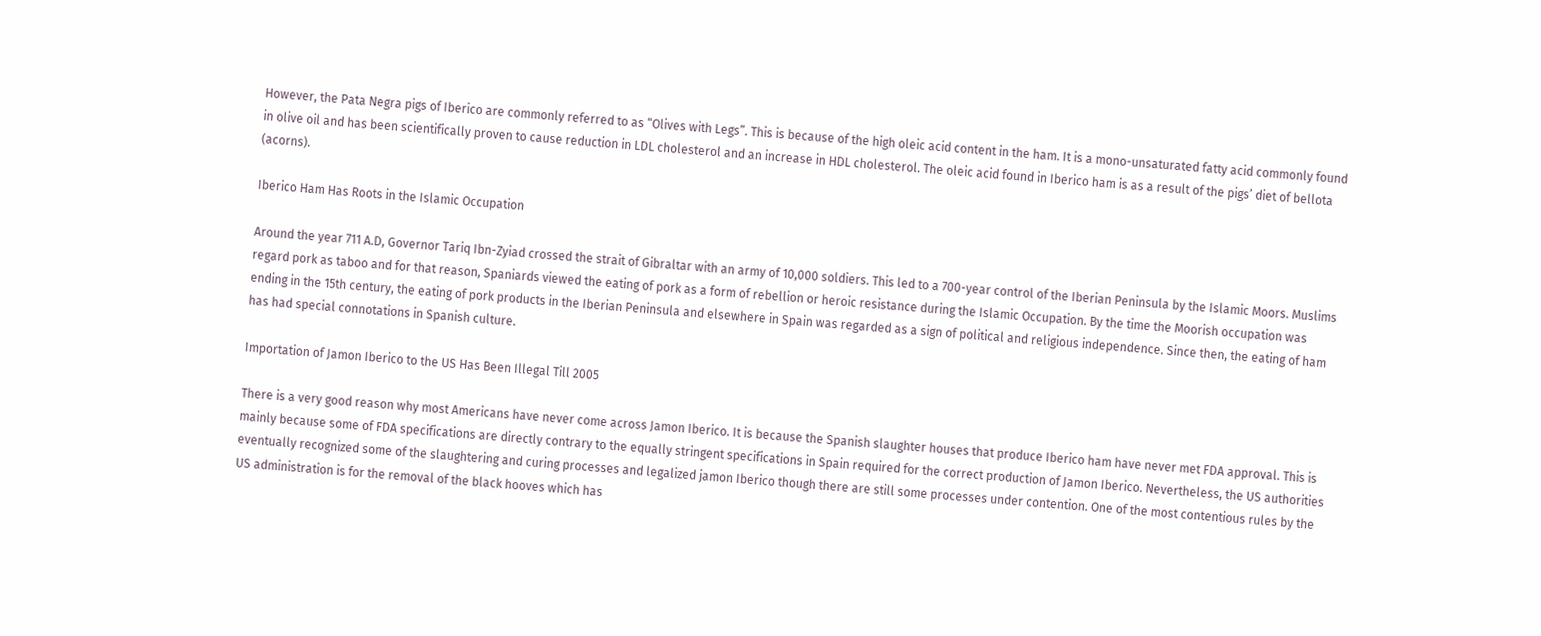However, the Pata Negra pigs of Iberico are commonly referred to as “Olives with Legs”. This is because of the high oleic acid content in the ham. It is a mono-unsaturated fatty acid commonly found in olive oil and has been scientifically proven to cause reduction in LDL cholesterol and an increase in HDL cholesterol. The oleic acid found in Iberico ham is as a result of the pigs’ diet of bellota (acorns).

Iberico Ham Has Roots in the Islamic Occupation

Around the year 711 A.D, Governor Tariq Ibn-Zyiad crossed the strait of Gibraltar with an army of 10,000 soldiers. This led to a 700-year control of the Iberian Peninsula by the Islamic Moors. Muslims regard pork as taboo and for that reason, Spaniards viewed the eating of pork as a form of rebellion or heroic resistance during the Islamic Occupation. By the time the Moorish occupation was ending in the 15th century, the eating of pork products in the Iberian Peninsula and elsewhere in Spain was regarded as a sign of political and religious independence. Since then, the eating of ham has had special connotations in Spanish culture.

Importation of Jamon Iberico to the US Has Been Illegal Till 2005

There is a very good reason why most Americans have never come across Jamon Iberico. It is because the Spanish slaughter houses that produce Iberico ham have never met FDA approval. This is mainly because some of FDA specifications are directly contrary to the equally stringent specifications in Spain required for the correct production of Jamon Iberico. Nevertheless, the US authorities eventually recognized some of the slaughtering and curing processes and legalized jamon Iberico though there are still some processes under contention. One of the most contentious rules by the US administration is for the removal of the black hooves which has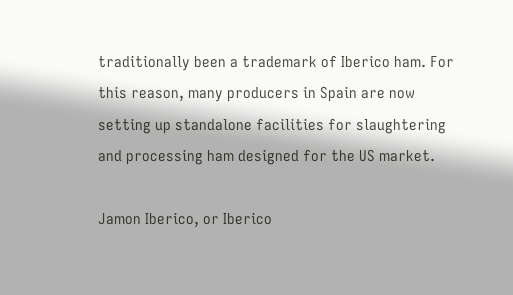traditionally been a trademark of Iberico ham. For this reason, many producers in Spain are now setting up standalone facilities for slaughtering and processing ham designed for the US market.

Jamon Iberico, or Iberico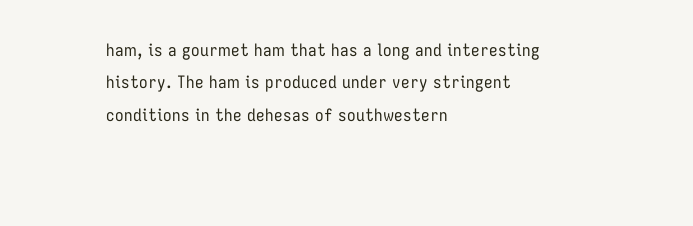ham, is a gourmet ham that has a long and interesting history. The ham is produced under very stringent conditions in the dehesas of southwestern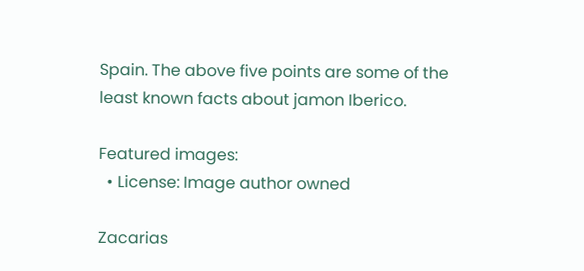Spain. The above five points are some of the least known facts about jamon Iberico.

Featured images:
  • License: Image author owned

Zacarias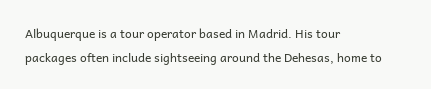Albuquerque is a tour operator based in Madrid. His tour packages often include sightseeing around the Dehesas, home to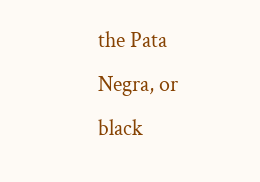the Pata Negra, or black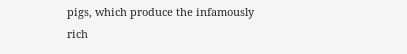pigs, which produce the infamously rich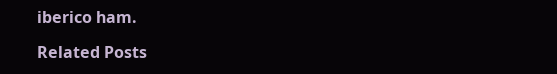iberico ham.

Related Posts